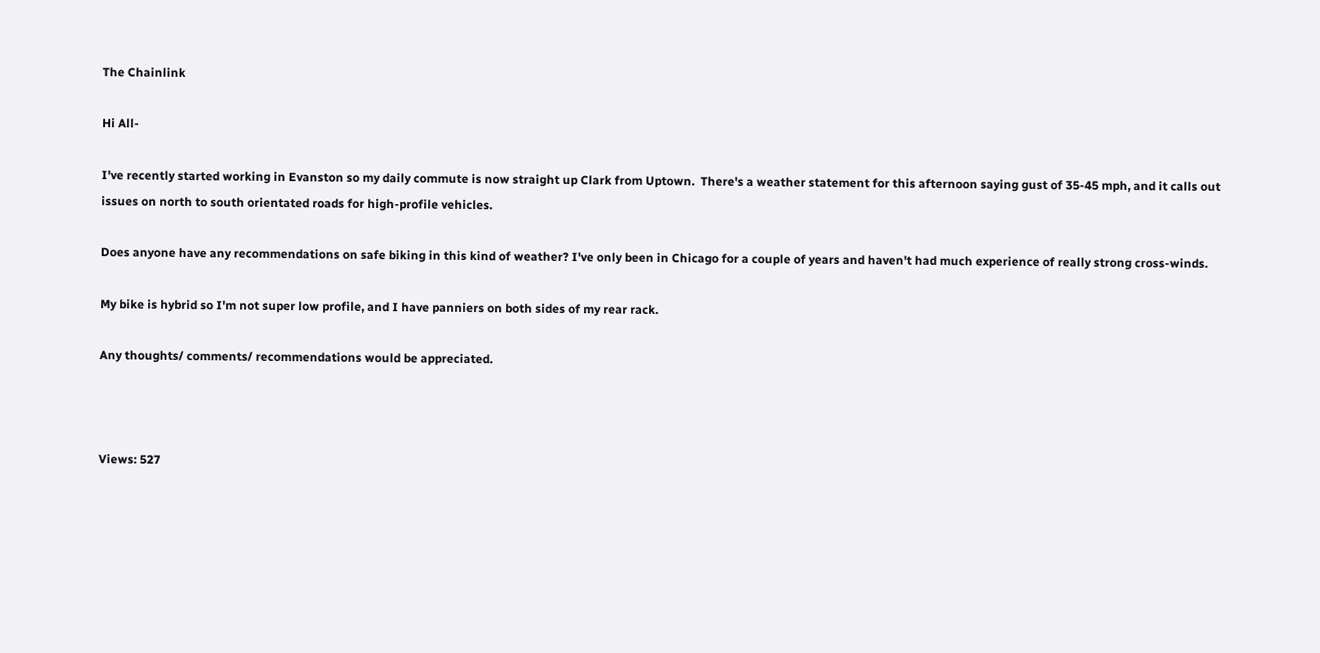The Chainlink

Hi All-

I've recently started working in Evanston so my daily commute is now straight up Clark from Uptown.  There's a weather statement for this afternoon saying gust of 35-45 mph, and it calls out issues on north to south orientated roads for high-profile vehicles.

Does anyone have any recommendations on safe biking in this kind of weather? I've only been in Chicago for a couple of years and haven't had much experience of really strong cross-winds.

My bike is hybrid so I'm not super low profile, and I have panniers on both sides of my rear rack.

Any thoughts/ comments/ recommendations would be appreciated.



Views: 527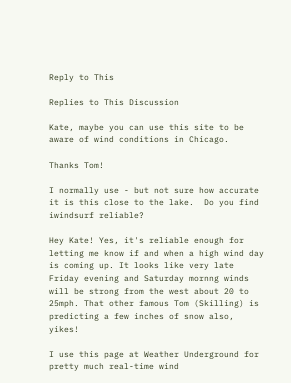Reply to This

Replies to This Discussion

Kate, maybe you can use this site to be aware of wind conditions in Chicago.

Thanks Tom!

I normally use - but not sure how accurate it is this close to the lake.  Do you find iwindsurf reliable?

Hey Kate! Yes, it's reliable enough for letting me know if and when a high wind day is coming up. It looks like very late Friday evening and Saturday mornng winds will be strong from the west about 20 to 25mph. That other famous Tom (Skilling) is predicting a few inches of snow also, yikes!

I use this page at Weather Underground for pretty much real-time wind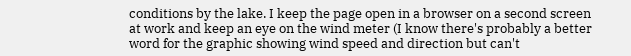conditions by the lake. I keep the page open in a browser on a second screen at work and keep an eye on the wind meter (I know there's probably a better word for the graphic showing wind speed and direction but can't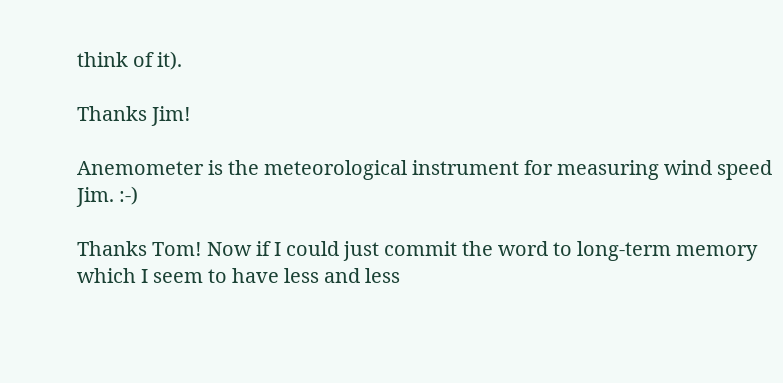think of it).

Thanks Jim!

Anemometer is the meteorological instrument for measuring wind speed Jim. :-)

Thanks Tom! Now if I could just commit the word to long-term memory which I seem to have less and less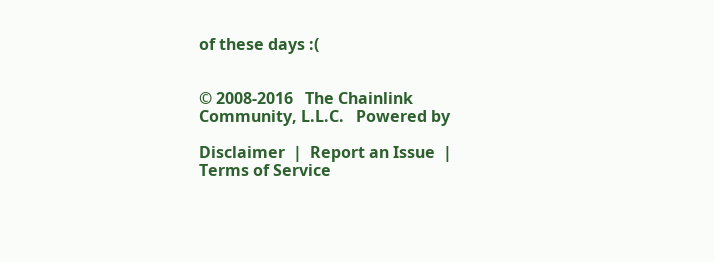of these days :(


© 2008-2016   The Chainlink Community, L.L.C.   Powered by

Disclaimer  |  Report an Issue  |  Terms of Service